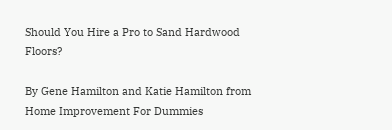Should You Hire a Pro to Sand Hardwood Floors?

By Gene Hamilton and Katie Hamilton from Home Improvement For Dummies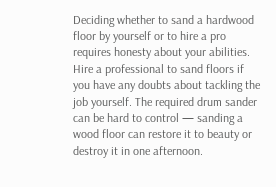Deciding whether to sand a hardwood floor by yourself or to hire a pro requires honesty about your abilities. Hire a professional to sand floors if you have any doubts about tackling the job yourself. The required drum sander can be hard to control — sanding a wood floor can restore it to beauty or destroy it in one afternoon.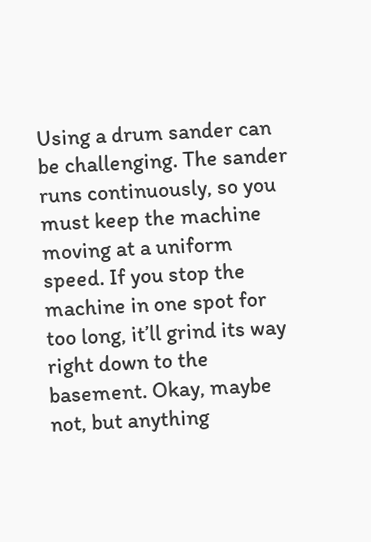Using a drum sander can be challenging. The sander runs continuously, so you must keep the machine moving at a uniform speed. If you stop the machine in one spot for too long, it’ll grind its way right down to the basement. Okay, maybe not, but anything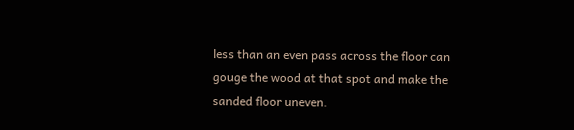less than an even pass across the floor can gouge the wood at that spot and make the sanded floor uneven.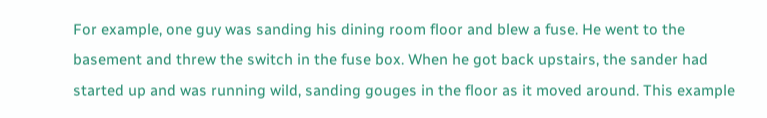For example, one guy was sanding his dining room floor and blew a fuse. He went to the basement and threw the switch in the fuse box. When he got back upstairs, the sander had started up and was running wild, sanding gouges in the floor as it moved around. This example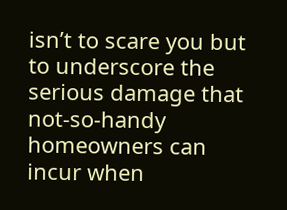isn’t to scare you but to underscore the serious damage that not-so-handy homeowners can incur when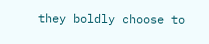they boldly choose to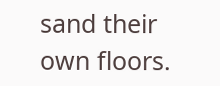sand their own floors.